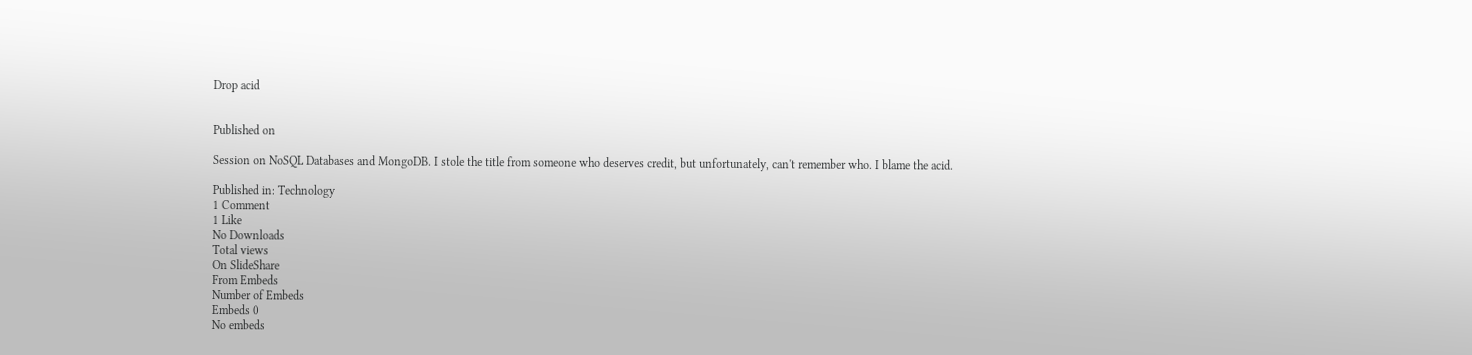Drop acid


Published on

Session on NoSQL Databases and MongoDB. I stole the title from someone who deserves credit, but unfortunately, can't remember who. I blame the acid.

Published in: Technology
1 Comment
1 Like
No Downloads
Total views
On SlideShare
From Embeds
Number of Embeds
Embeds 0
No embeds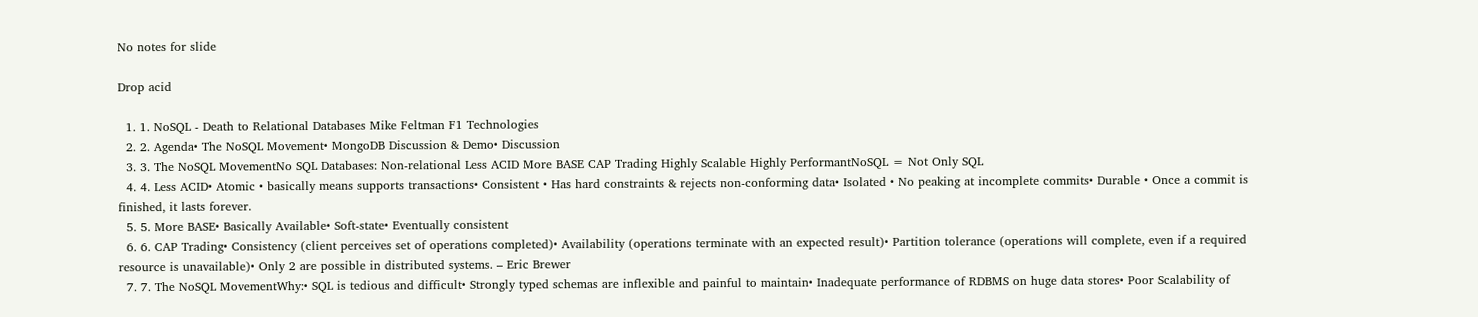No notes for slide

Drop acid

  1. 1. NoSQL - Death to Relational Databases Mike Feltman F1 Technologies
  2. 2. Agenda• The NoSQL Movement• MongoDB Discussion & Demo• Discussion
  3. 3. The NoSQL MovementNo SQL Databases: Non-relational Less ACID More BASE CAP Trading Highly Scalable Highly PerformantNoSQL = Not Only SQL
  4. 4. Less ACID• Atomic • basically means supports transactions• Consistent • Has hard constraints & rejects non-conforming data• Isolated • No peaking at incomplete commits• Durable • Once a commit is finished, it lasts forever.
  5. 5. More BASE• Basically Available• Soft-state• Eventually consistent
  6. 6. CAP Trading• Consistency (client perceives set of operations completed)• Availability (operations terminate with an expected result)• Partition tolerance (operations will complete, even if a required resource is unavailable)• Only 2 are possible in distributed systems. – Eric Brewer
  7. 7. The NoSQL MovementWhy:• SQL is tedious and difficult• Strongly typed schemas are inflexible and painful to maintain• Inadequate performance of RDBMS on huge data stores• Poor Scalability of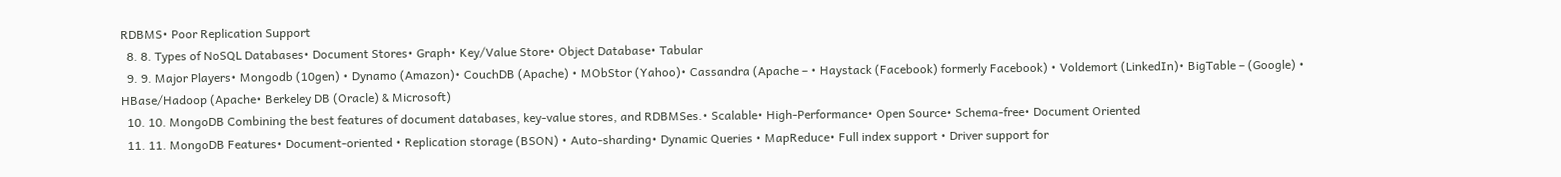RDBMS• Poor Replication Support
  8. 8. Types of NoSQL Databases• Document Stores• Graph• Key/Value Store• Object Database• Tabular
  9. 9. Major Players• Mongodb (10gen) • Dynamo (Amazon)• CouchDB (Apache) • MObStor (Yahoo)• Cassandra (Apache – • Haystack (Facebook) formerly Facebook) • Voldemort (LinkedIn)• BigTable – (Google) • HBase/Hadoop (Apache• Berkeley DB (Oracle) & Microsoft)
  10. 10. MongoDB Combining the best features of document databases, key-value stores, and RDBMSes.• Scalable• High-Performance• Open Source• Schema-free• Document Oriented
  11. 11. MongoDB Features• Document-oriented • Replication storage (BSON) • Auto-sharding• Dynamic Queries • MapReduce• Full index support • Driver support for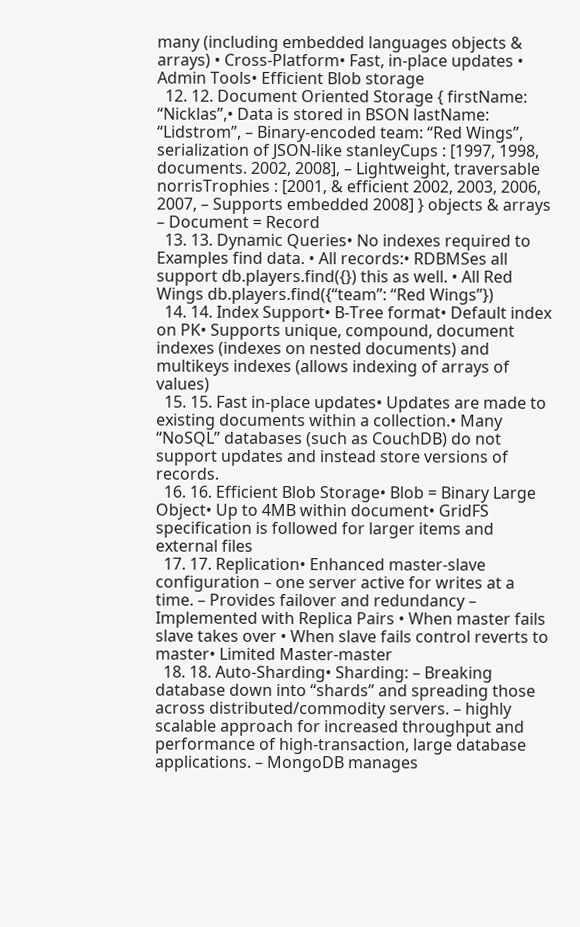many (including embedded languages objects & arrays) • Cross-Platform• Fast, in-place updates • Admin Tools• Efficient Blob storage
  12. 12. Document Oriented Storage { firstName: “Nicklas”,• Data is stored in BSON lastName: “Lidstrom”, – Binary-encoded team: “Red Wings”, serialization of JSON-like stanleyCups : [1997, 1998, documents. 2002, 2008], – Lightweight, traversable norrisTrophies : [2001, & efficient 2002, 2003, 2006, 2007, – Supports embedded 2008] } objects & arrays – Document = Record
  13. 13. Dynamic Queries• No indexes required to Examples find data. • All records:• RDBMSes all support db.players.find({}) this as well. • All Red Wings db.players.find({“team”: “Red Wings”})
  14. 14. Index Support• B-Tree format• Default index on PK• Supports unique, compound, document indexes (indexes on nested documents) and multikeys indexes (allows indexing of arrays of values)
  15. 15. Fast in-place updates• Updates are made to existing documents within a collection.• Many “NoSQL” databases (such as CouchDB) do not support updates and instead store versions of records.
  16. 16. Efficient Blob Storage• Blob = Binary Large Object• Up to 4MB within document• GridFS specification is followed for larger items and external files
  17. 17. Replication• Enhanced master-slave configuration – one server active for writes at a time. – Provides failover and redundancy – Implemented with Replica Pairs • When master fails slave takes over • When slave fails control reverts to master• Limited Master-master
  18. 18. Auto-Sharding• Sharding: – Breaking database down into “shards” and spreading those across distributed/commodity servers. – highly scalable approach for increased throughput and performance of high-transaction, large database applications. – MongoDB manages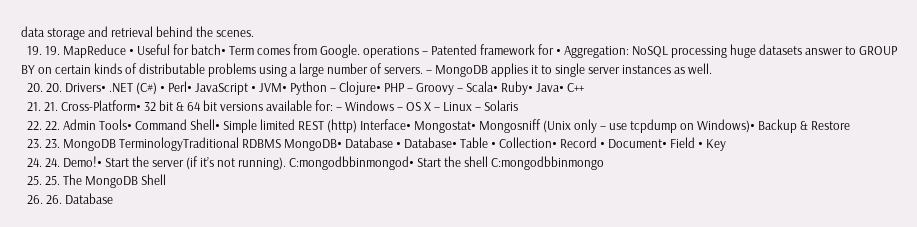data storage and retrieval behind the scenes.
  19. 19. MapReduce • Useful for batch• Term comes from Google. operations – Patented framework for • Aggregation: NoSQL processing huge datasets answer to GROUP BY on certain kinds of distributable problems using a large number of servers. – MongoDB applies it to single server instances as well.
  20. 20. Drivers• .NET (C#) • Perl• JavaScript • JVM• Python – Clojure• PHP – Groovy – Scala• Ruby• Java• C++
  21. 21. Cross-Platform• 32 bit & 64 bit versions available for: – Windows – OS X – Linux – Solaris
  22. 22. Admin Tools• Command Shell• Simple limited REST (http) Interface• Mongostat• Mongosniff (Unix only – use tcpdump on Windows)• Backup & Restore
  23. 23. MongoDB TerminologyTraditional RDBMS MongoDB• Database • Database• Table • Collection• Record • Document• Field • Key
  24. 24. Demo!• Start the server (if it’s not running). C:mongodbbinmongod• Start the shell C:mongodbbinmongo
  25. 25. The MongoDB Shell
  26. 26. Database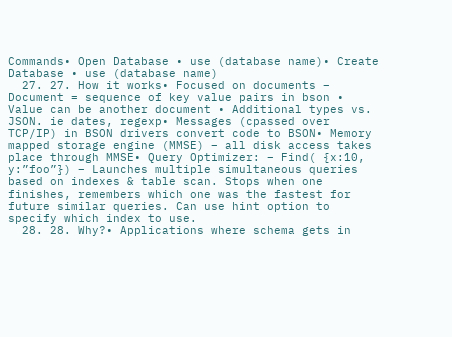Commands• Open Database • use (database name)• Create Database • use (database name)
  27. 27. How it works• Focused on documents – Document = sequence of key value pairs in bson • Value can be another document • Additional types vs. JSON. ie dates, regexp• Messages (cpassed over TCP/IP) in BSON drivers convert code to BSON• Memory mapped storage engine (MMSE) – all disk access takes place through MMSE• Query Optimizer: – Find( {x:10, y:”foo”}) – Launches multiple simultaneous queries based on indexes & table scan. Stops when one finishes, remembers which one was the fastest for future similar queries. Can use hint option to specify which index to use.
  28. 28. Why?• Applications where schema gets in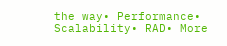the way• Performance• Scalability• RAD• More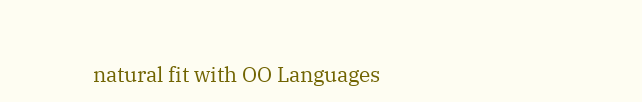natural fit with OO Languages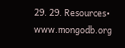29. 29. Resources• www.mongodb.org